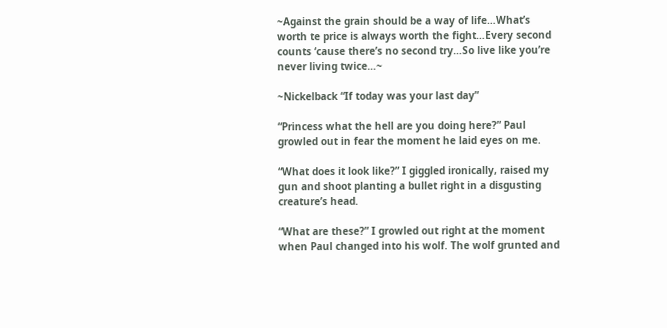~Against the grain should be a way of life…What’s worth te price is always worth the fight…Every second counts ‘cause there’s no second try…So live like you’re never living twice…~

~Nickelback “If today was your last day”

“Princess what the hell are you doing here?” Paul growled out in fear the moment he laid eyes on me.

“What does it look like?” I giggled ironically, raised my gun and shoot planting a bullet right in a disgusting creature’s head.

“What are these?” I growled out right at the moment when Paul changed into his wolf. The wolf grunted and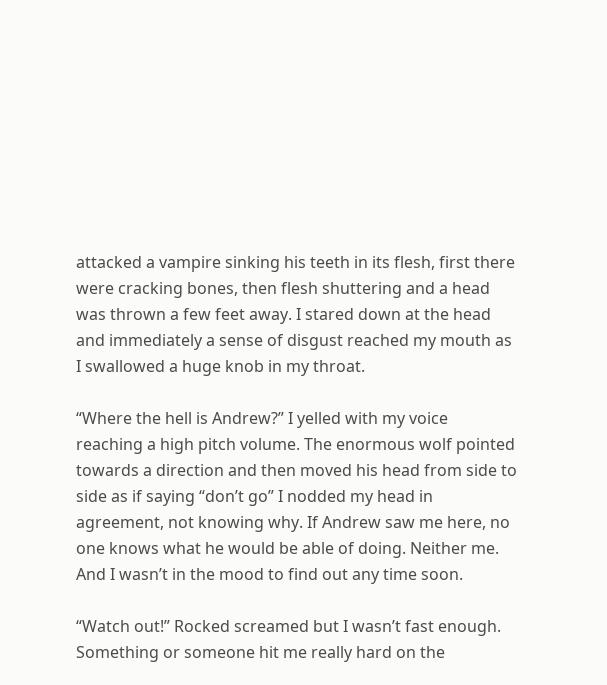attacked a vampire sinking his teeth in its flesh, first there were cracking bones, then flesh shuttering and a head was thrown a few feet away. I stared down at the head and immediately a sense of disgust reached my mouth as I swallowed a huge knob in my throat.

“Where the hell is Andrew?” I yelled with my voice reaching a high pitch volume. The enormous wolf pointed towards a direction and then moved his head from side to side as if saying “don’t go” I nodded my head in agreement, not knowing why. If Andrew saw me here, no one knows what he would be able of doing. Neither me. And I wasn’t in the mood to find out any time soon.

“Watch out!” Rocked screamed but I wasn’t fast enough. Something or someone hit me really hard on the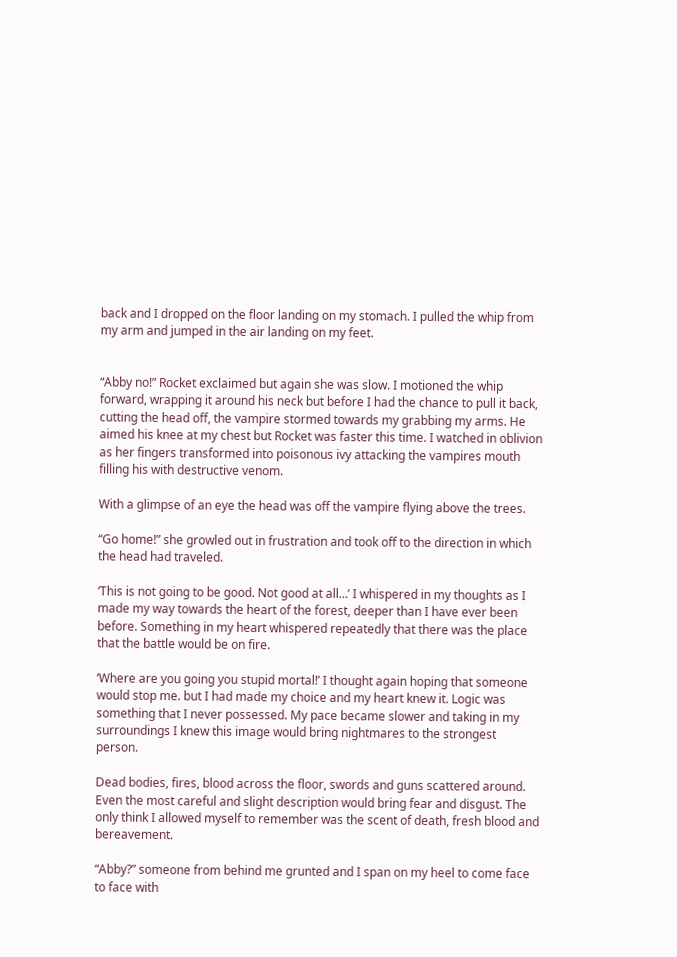back and I dropped on the floor landing on my stomach. I pulled the whip from my arm and jumped in the air landing on my feet.


“Abby no!” Rocket exclaimed but again she was slow. I motioned the whip forward, wrapping it around his neck but before I had the chance to pull it back, cutting the head off, the vampire stormed towards my grabbing my arms. He aimed his knee at my chest but Rocket was faster this time. I watched in oblivion as her fingers transformed into poisonous ivy attacking the vampires mouth filling his with destructive venom.

With a glimpse of an eye the head was off the vampire flying above the trees.

“Go home!” she growled out in frustration and took off to the direction in which the head had traveled.

‘This is not going to be good. Not good at all…’ I whispered in my thoughts as I made my way towards the heart of the forest, deeper than I have ever been before. Something in my heart whispered repeatedly that there was the place that the battle would be on fire.

‘Where are you going you stupid mortal!’ I thought again hoping that someone would stop me. but I had made my choice and my heart knew it. Logic was something that I never possessed. My pace became slower and taking in my surroundings I knew this image would bring nightmares to the strongest person.

Dead bodies, fires, blood across the floor, swords and guns scattered around. Even the most careful and slight description would bring fear and disgust. The only think I allowed myself to remember was the scent of death, fresh blood and bereavement.

“Abby?” someone from behind me grunted and I span on my heel to come face to face with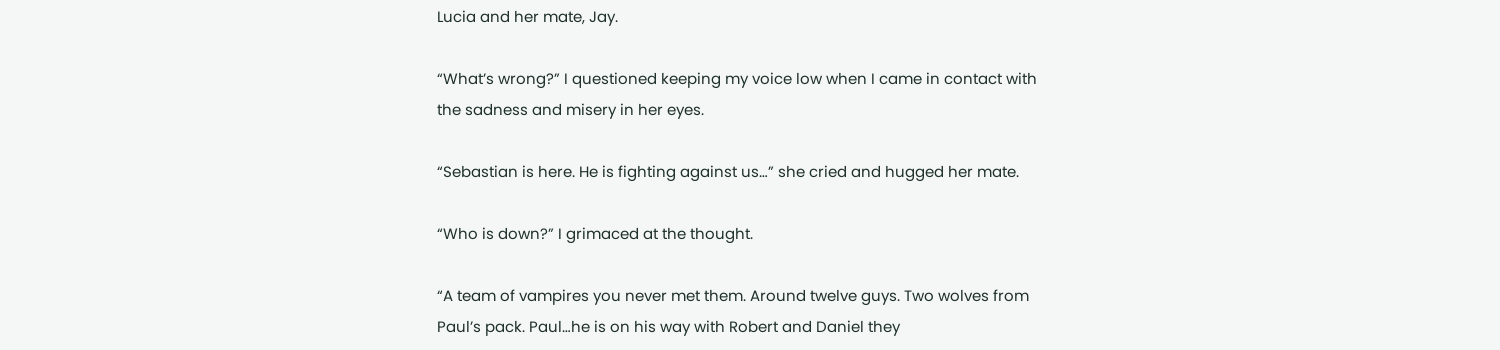Lucia and her mate, Jay.

“What’s wrong?” I questioned keeping my voice low when I came in contact with the sadness and misery in her eyes.

“Sebastian is here. He is fighting against us…” she cried and hugged her mate.

“Who is down?” I grimaced at the thought.

“A team of vampires you never met them. Around twelve guys. Two wolves from Paul’s pack. Paul…he is on his way with Robert and Daniel they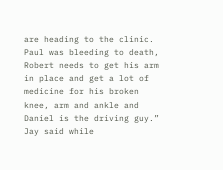are heading to the clinic. Paul was bleeding to death, Robert needs to get his arm in place and get a lot of medicine for his broken knee, arm and ankle and Daniel is the driving guy.” Jay said while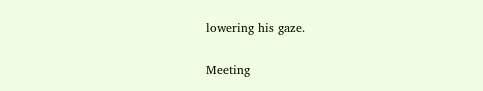lowering his gaze.

Meeting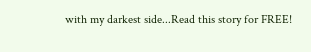with my darkest side...Read this story for FREE!